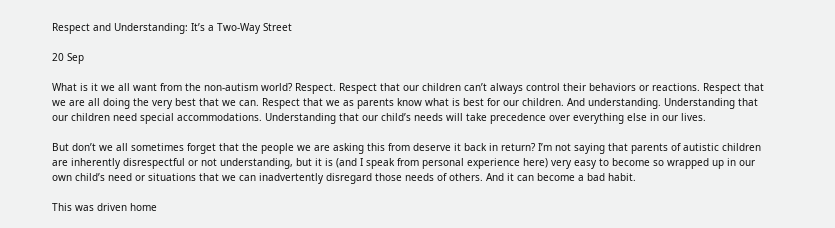Respect and Understanding: It’s a Two-Way Street

20 Sep

What is it we all want from the non-autism world? Respect. Respect that our children can’t always control their behaviors or reactions. Respect that we are all doing the very best that we can. Respect that we as parents know what is best for our children. And understanding. Understanding that our children need special accommodations. Understanding that our child’s needs will take precedence over everything else in our lives.

But don’t we all sometimes forget that the people we are asking this from deserve it back in return? I’m not saying that parents of autistic children are inherently disrespectful or not understanding, but it is (and I speak from personal experience here) very easy to become so wrapped up in our own child’s need or situations that we can inadvertently disregard those needs of others. And it can become a bad habit.

This was driven home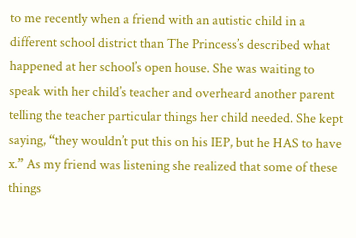to me recently when a friend with an autistic child in a different school district than The Princess’s described what happened at her school’s open house. She was waiting to speak with her child’s teacher and overheard another parent telling the teacher particular things her child needed. She kept saying, “they wouldn’t put this on his IEP, but he HAS to have x.” As my friend was listening she realized that some of these things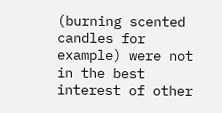(burning scented candles for example) were not in the best interest of other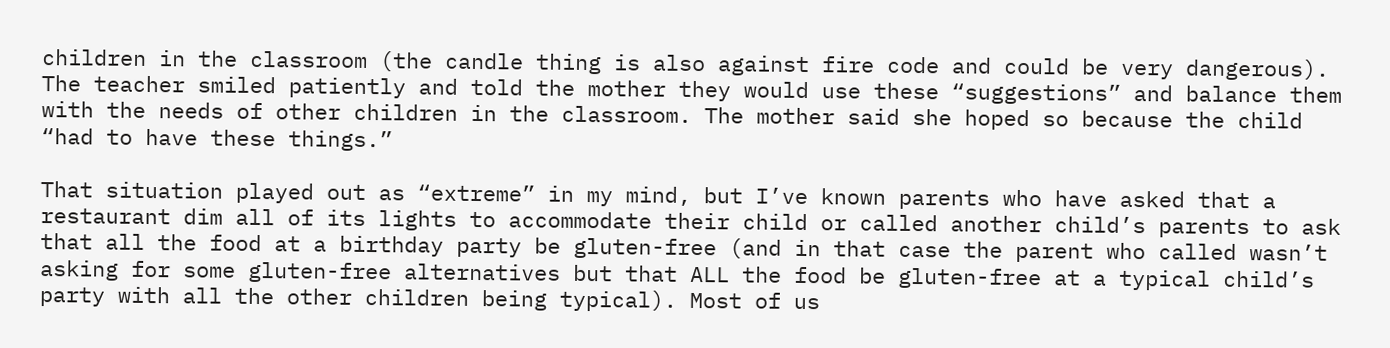children in the classroom (the candle thing is also against fire code and could be very dangerous). The teacher smiled patiently and told the mother they would use these “suggestions” and balance them with the needs of other children in the classroom. The mother said she hoped so because the child “had to have these things.”

That situation played out as “extreme” in my mind, but I’ve known parents who have asked that a restaurant dim all of its lights to accommodate their child or called another child’s parents to ask that all the food at a birthday party be gluten-free (and in that case the parent who called wasn’t asking for some gluten-free alternatives but that ALL the food be gluten-free at a typical child’s party with all the other children being typical). Most of us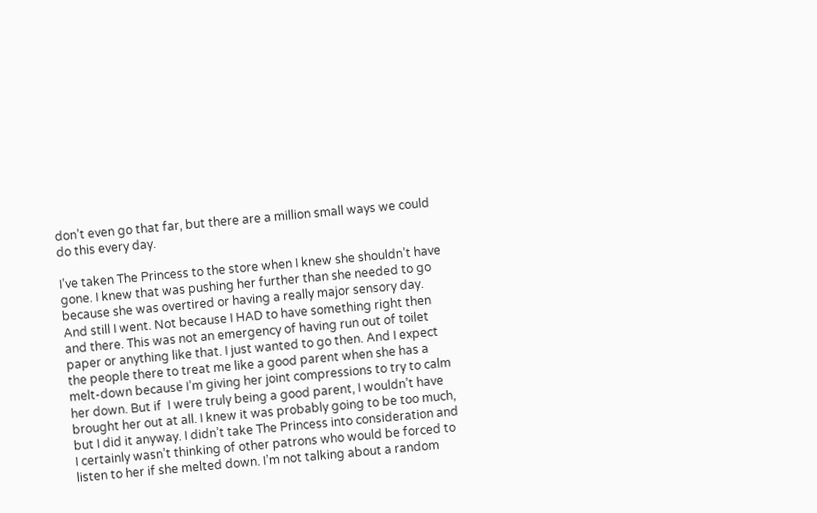don’t even go that far, but there are a million small ways we could do this every day.

I’ve taken The Princess to the store when I knew she shouldn’t have gone. I knew that was pushing her further than she needed to go because she was overtired or having a really major sensory day.  And still I went. Not because I HAD to have something right then and there. This was not an emergency of having run out of toilet paper or anything like that. I just wanted to go then. And I expect the people there to treat me like a good parent when she has a melt-down because I’m giving her joint compressions to try to calm her down. But if  I were truly being a good parent, I wouldn’t have brought her out at all. I knew it was probably going to be too much, but I did it anyway. I didn’t take The Princess into consideration and I certainly wasn’t thinking of other patrons who would be forced to listen to her if she melted down. I’m not talking about a random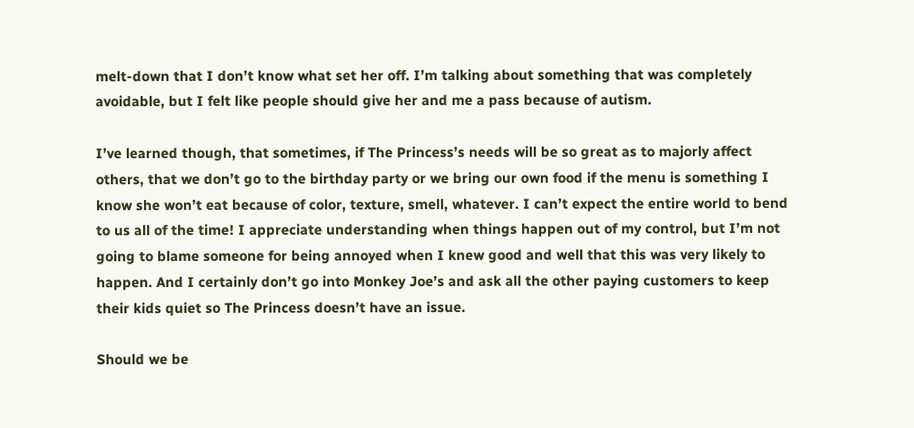melt-down that I don’t know what set her off. I’m talking about something that was completely avoidable, but I felt like people should give her and me a pass because of autism.

I’ve learned though, that sometimes, if The Princess’s needs will be so great as to majorly affect others, that we don’t go to the birthday party or we bring our own food if the menu is something I know she won’t eat because of color, texture, smell, whatever. I can’t expect the entire world to bend to us all of the time! I appreciate understanding when things happen out of my control, but I’m not going to blame someone for being annoyed when I knew good and well that this was very likely to happen. And I certainly don’t go into Monkey Joe’s and ask all the other paying customers to keep their kids quiet so The Princess doesn’t have an issue.

Should we be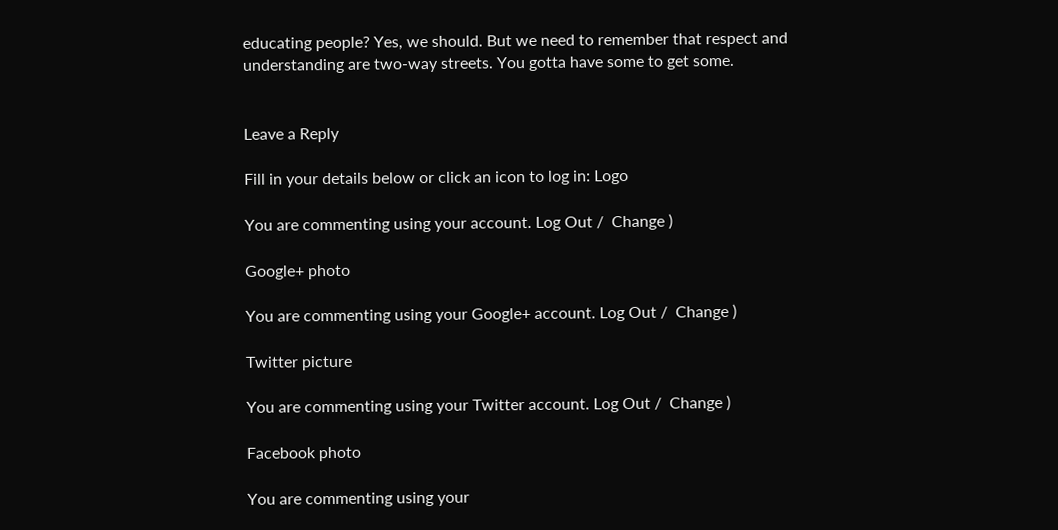educating people? Yes, we should. But we need to remember that respect and understanding are two-way streets. You gotta have some to get some.


Leave a Reply

Fill in your details below or click an icon to log in: Logo

You are commenting using your account. Log Out /  Change )

Google+ photo

You are commenting using your Google+ account. Log Out /  Change )

Twitter picture

You are commenting using your Twitter account. Log Out /  Change )

Facebook photo

You are commenting using your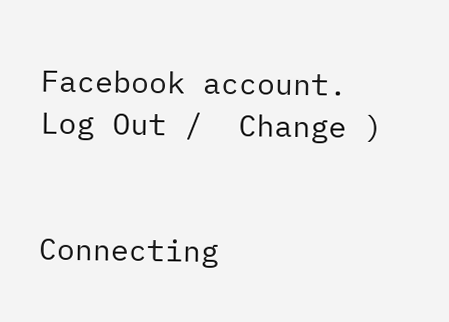Facebook account. Log Out /  Change )


Connecting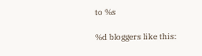to %s

%d bloggers like this: